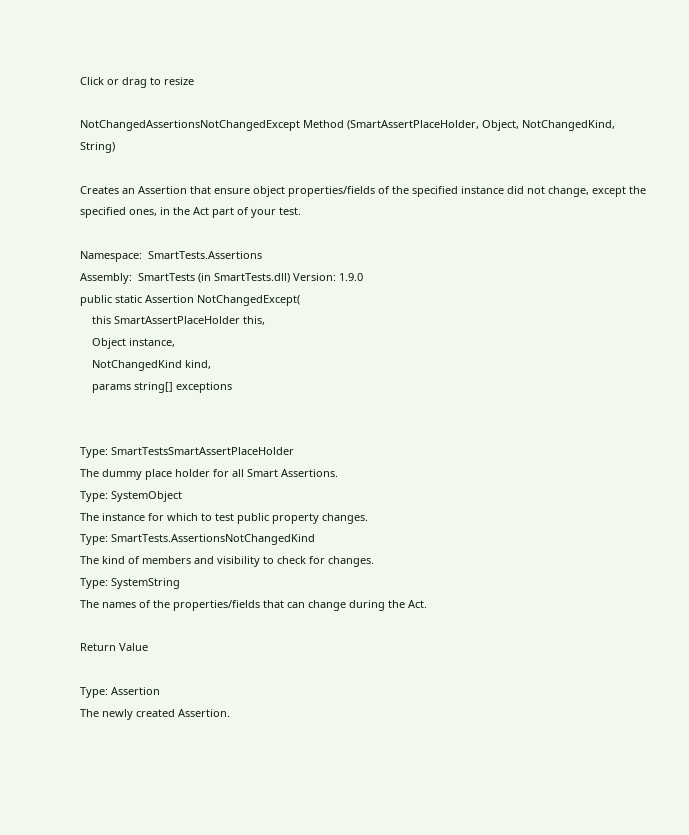Click or drag to resize

NotChangedAssertionsNotChangedExcept Method (SmartAssertPlaceHolder, Object, NotChangedKind, String)

Creates an Assertion that ensure object properties/fields of the specified instance did not change, except the specified ones, in the Act part of your test.

Namespace:  SmartTests.Assertions
Assembly:  SmartTests (in SmartTests.dll) Version: 1.9.0
public static Assertion NotChangedExcept(
    this SmartAssertPlaceHolder this,
    Object instance,
    NotChangedKind kind,
    params string[] exceptions


Type: SmartTestsSmartAssertPlaceHolder
The dummy place holder for all Smart Assertions.
Type: SystemObject
The instance for which to test public property changes.
Type: SmartTests.AssertionsNotChangedKind
The kind of members and visibility to check for changes.
Type: SystemString
The names of the properties/fields that can change during the Act.

Return Value

Type: Assertion
The newly created Assertion.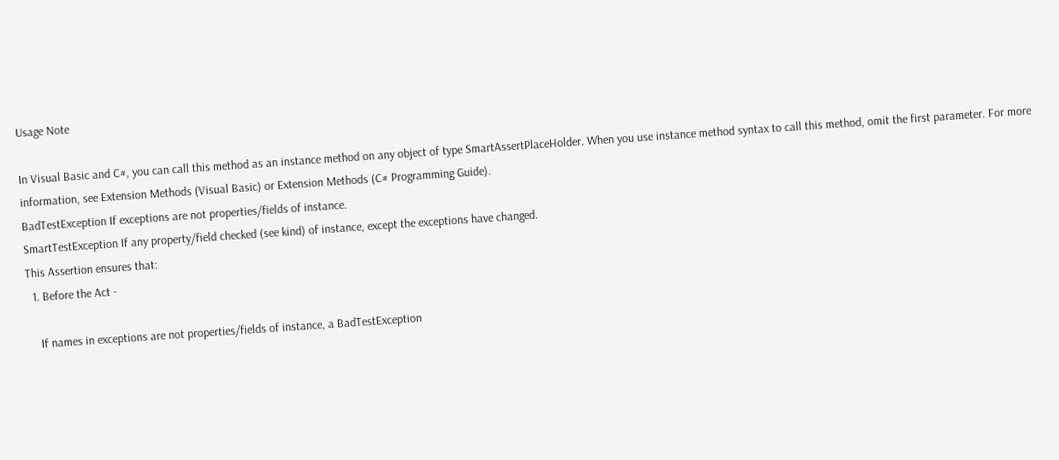Usage Note

In Visual Basic and C#, you can call this method as an instance method on any object of type SmartAssertPlaceHolder. When you use instance method syntax to call this method, omit the first parameter. For more information, see Extension Methods (Visual Basic) or Extension Methods (C# Programming Guide).
BadTestException If exceptions are not properties/fields of instance.
SmartTestException If any property/field checked (see kind) of instance, except the exceptions have changed.
This Assertion ensures that:
  1. Before the Act -

    If names in exceptions are not properties/fields of instance, a BadTestException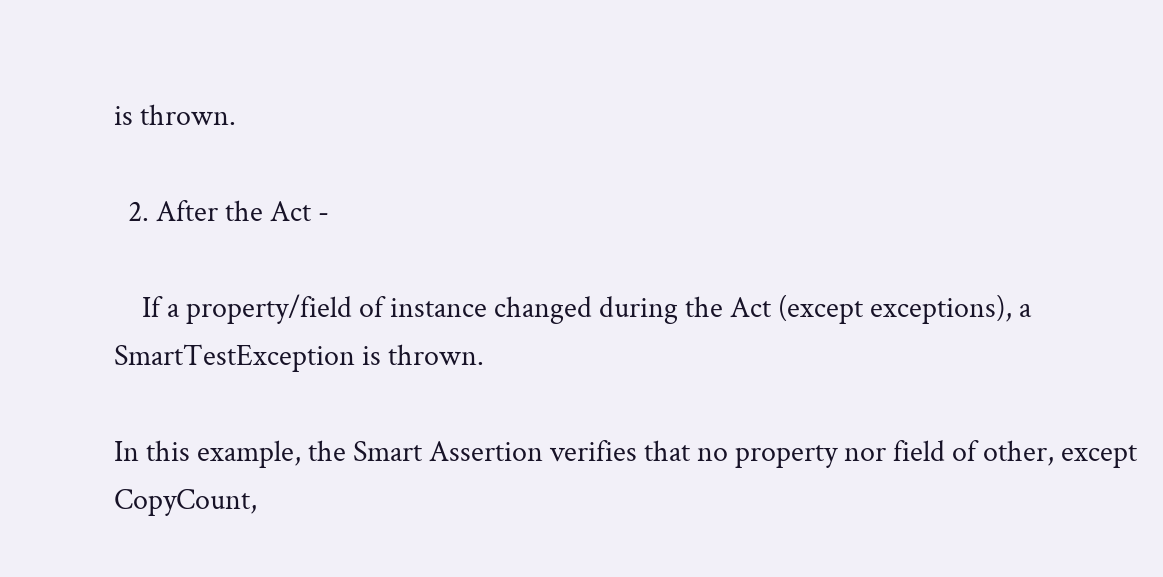is thrown.

  2. After the Act -

    If a property/field of instance changed during the Act (except exceptions), a SmartTestException is thrown.

In this example, the Smart Assertion verifies that no property nor field of other, except CopyCount,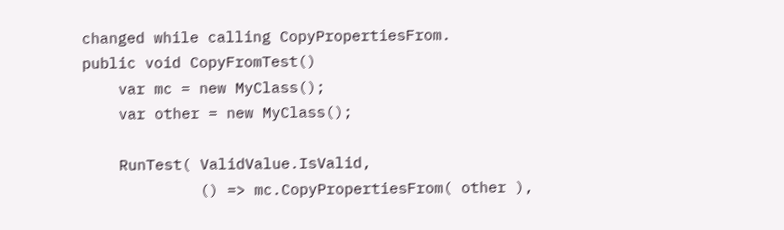changed while calling CopyPropertiesFrom.
public void CopyFromTest()
    var mc = new MyClass();
    var other = new MyClass();

    RunTest( ValidValue.IsValid,
             () => mc.CopyPropertiesFrom( other ),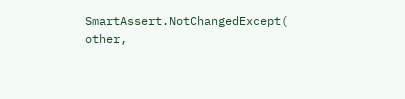SmartAssert.NotChangedExcept( other,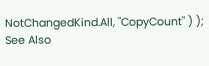NotChangedKind.All, "CopyCount" ) );
See Also